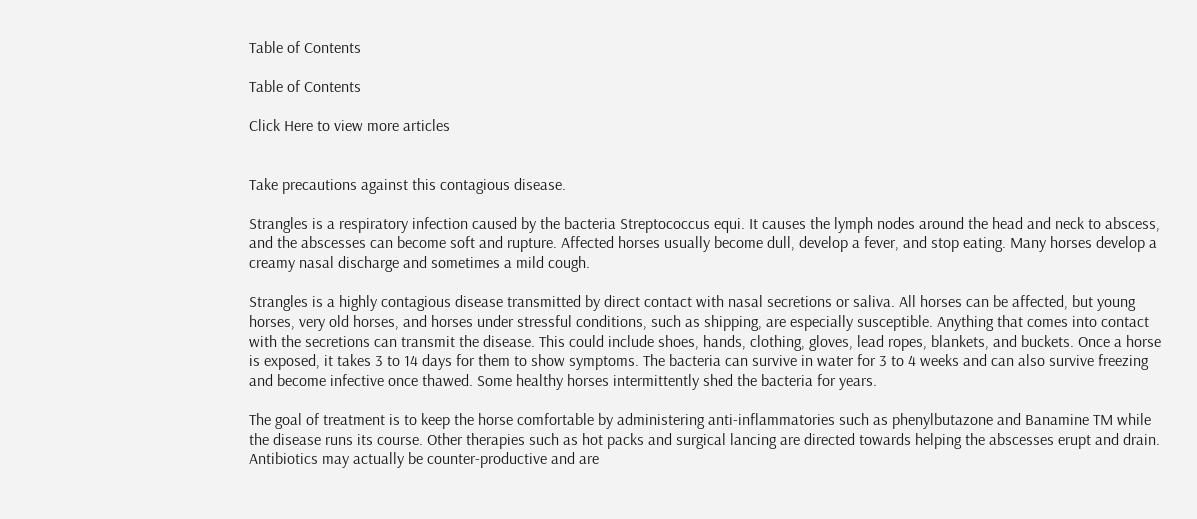Table of Contents

Table of Contents

Click Here to view more articles


Take precautions against this contagious disease.

Strangles is a respiratory infection caused by the bacteria Streptococcus equi. It causes the lymph nodes around the head and neck to abscess, and the abscesses can become soft and rupture. Affected horses usually become dull, develop a fever, and stop eating. Many horses develop a creamy nasal discharge and sometimes a mild cough.

Strangles is a highly contagious disease transmitted by direct contact with nasal secretions or saliva. All horses can be affected, but young horses, very old horses, and horses under stressful conditions, such as shipping, are especially susceptible. Anything that comes into contact with the secretions can transmit the disease. This could include shoes, hands, clothing, gloves, lead ropes, blankets, and buckets. Once a horse is exposed, it takes 3 to 14 days for them to show symptoms. The bacteria can survive in water for 3 to 4 weeks and can also survive freezing and become infective once thawed. Some healthy horses intermittently shed the bacteria for years.

The goal of treatment is to keep the horse comfortable by administering anti-inflammatories such as phenylbutazone and Banamine TM while the disease runs its course. Other therapies such as hot packs and surgical lancing are directed towards helping the abscesses erupt and drain. Antibiotics may actually be counter-productive and are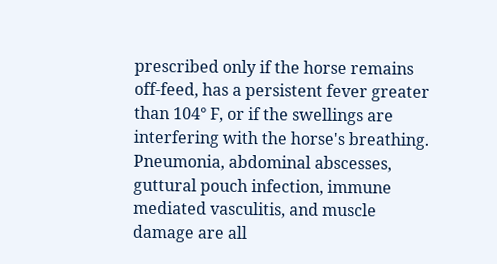prescribed only if the horse remains off-feed, has a persistent fever greater than 104° F, or if the swellings are interfering with the horse's breathing. Pneumonia, abdominal abscesses, guttural pouch infection, immune mediated vasculitis, and muscle damage are all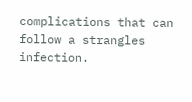complications that can follow a strangles infection.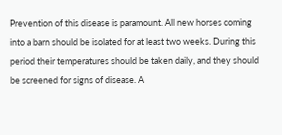Prevention of this disease is paramount. All new horses coming into a barn should be isolated for at least two weeks. During this period their temperatures should be taken daily, and they should be screened for signs of disease. A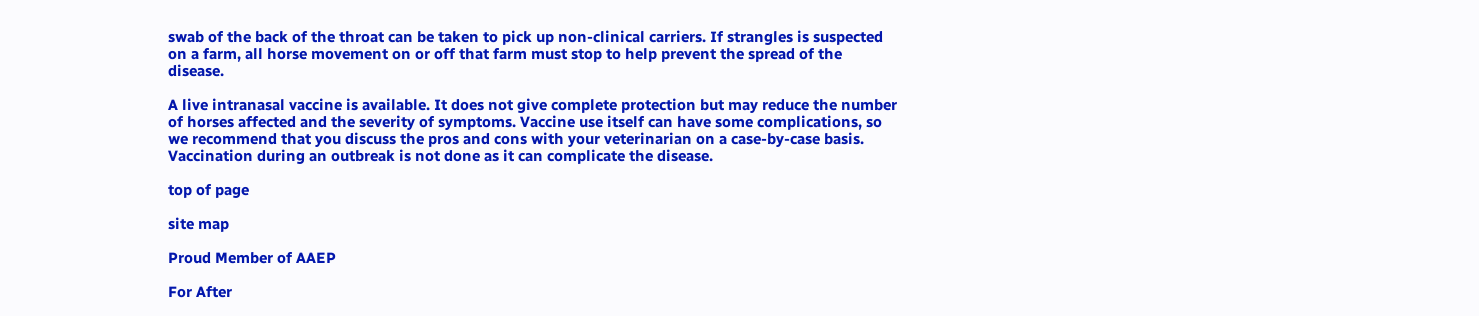swab of the back of the throat can be taken to pick up non-clinical carriers. If strangles is suspected on a farm, all horse movement on or off that farm must stop to help prevent the spread of the disease.

A live intranasal vaccine is available. It does not give complete protection but may reduce the number of horses affected and the severity of symptoms. Vaccine use itself can have some complications, so we recommend that you discuss the pros and cons with your veterinarian on a case-by-case basis. Vaccination during an outbreak is not done as it can complicate the disease.

top of page

site map

Proud Member of AAEP

For After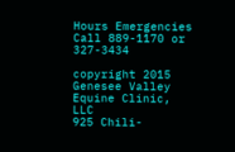Hours Emergencies
Call 889-1170 or 327-3434

copyright 2015
Genesee Valley Equine Clinic, LLC
925 Chili-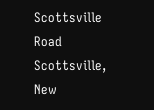Scottsville Road
Scottsville, New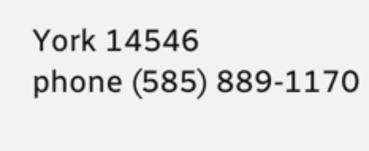York 14546
phone (585) 889-1170